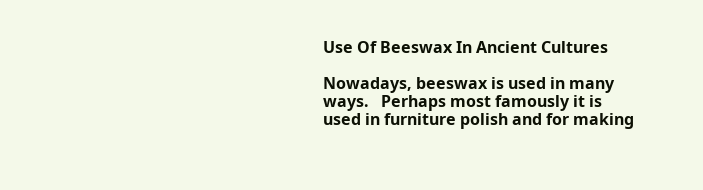Use Of Beeswax In Ancient Cultures

Nowadays, beeswax is used in many ways.   Perhaps most famously it is used in furniture polish and for making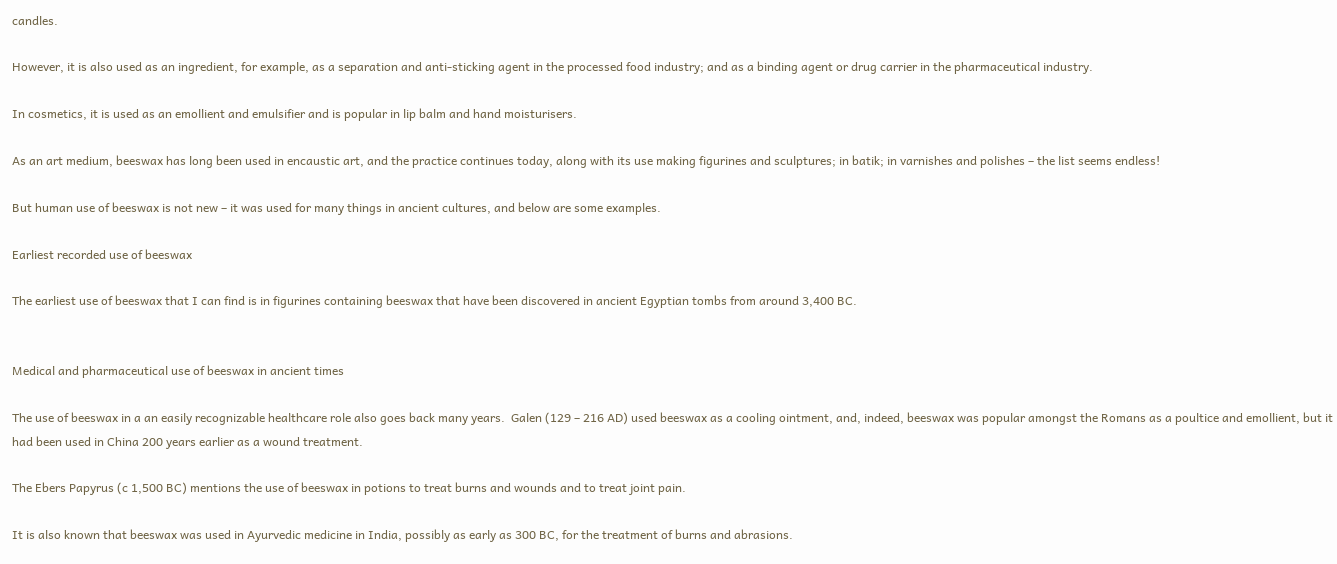candles.

However, it is also used as an ingredient, for example, as a separation and anti-sticking agent in the processed food industry; and as a binding agent or drug carrier in the pharmaceutical industry.

In cosmetics, it is used as an emollient and emulsifier and is popular in lip balm and hand moisturisers.

As an art medium, beeswax has long been used in encaustic art, and the practice continues today, along with its use making figurines and sculptures; in batik; in varnishes and polishes – the list seems endless!

But human use of beeswax is not new – it was used for many things in ancient cultures, and below are some examples.

Earliest recorded use of beeswax

The earliest use of beeswax that I can find is in figurines containing beeswax that have been discovered in ancient Egyptian tombs from around 3,400 BC.


Medical and pharmaceutical use of beeswax in ancient times

The use of beeswax in a an easily recognizable healthcare role also goes back many years.  Galen (129 – 216 AD) used beeswax as a cooling ointment, and, indeed, beeswax was popular amongst the Romans as a poultice and emollient, but it had been used in China 200 years earlier as a wound treatment.

The Ebers Papyrus (c 1,500 BC) mentions the use of beeswax in potions to treat burns and wounds and to treat joint pain.

It is also known that beeswax was used in Ayurvedic medicine in India, possibly as early as 300 BC, for the treatment of burns and abrasions.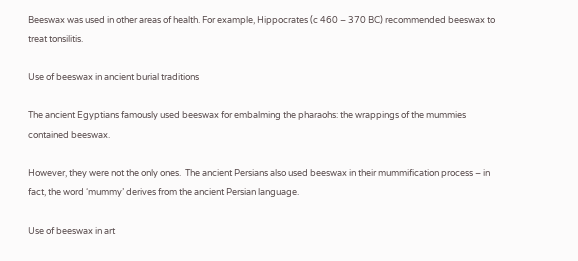Beeswax was used in other areas of health. For example, Hippocrates (c 460 – 370 BC) recommended beeswax to treat tonsilitis.

Use of beeswax in ancient burial traditions

The ancient Egyptians famously used beeswax for embalming the pharaohs: the wrappings of the mummies contained beeswax.

However, they were not the only ones.  The ancient Persians also used beeswax in their mummification process – in fact, the word ‘mummy’ derives from the ancient Persian language.

Use of beeswax in art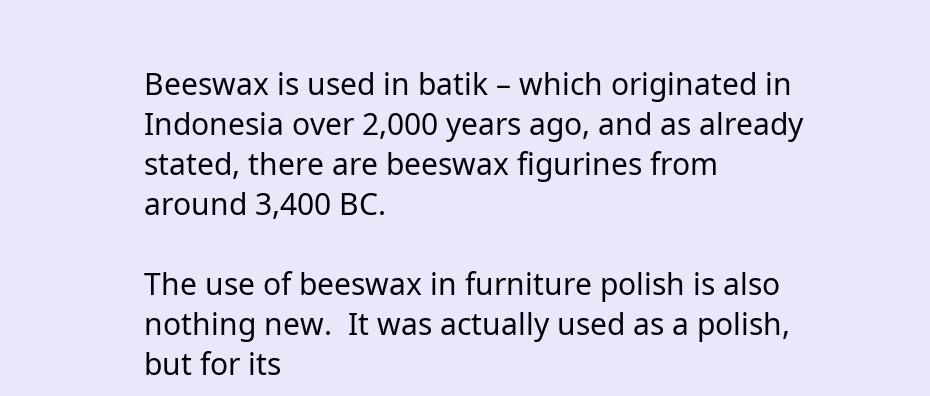Beeswax is used in batik – which originated in Indonesia over 2,000 years ago, and as already stated, there are beeswax figurines from around 3,400 BC.

The use of beeswax in furniture polish is also nothing new.  It was actually used as a polish, but for its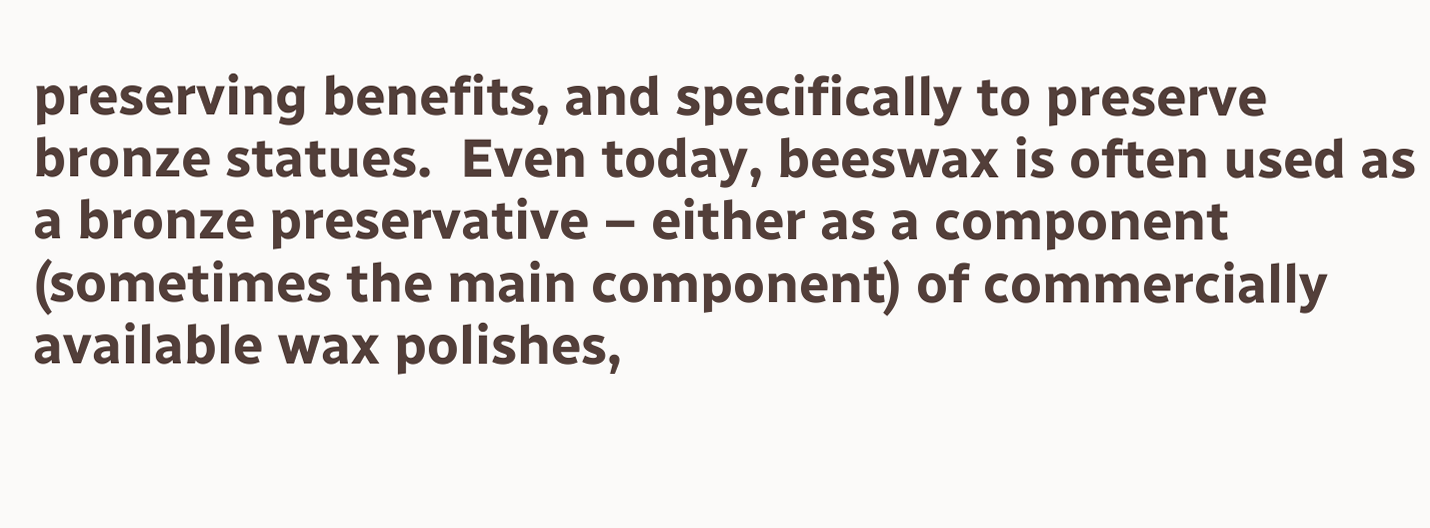preserving benefits, and specifically to preserve bronze statues.  Even today, beeswax is often used as a bronze preservative – either as a component (sometimes the main component) of commercially available wax polishes,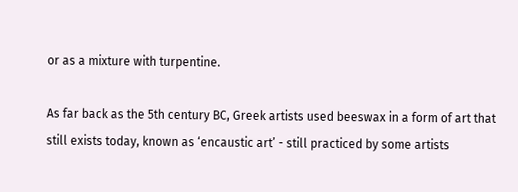or as a mixture with turpentine.

As far back as the 5th century BC, Greek artists used beeswax in a form of art that still exists today, known as ‘encaustic art’ - still practiced by some artists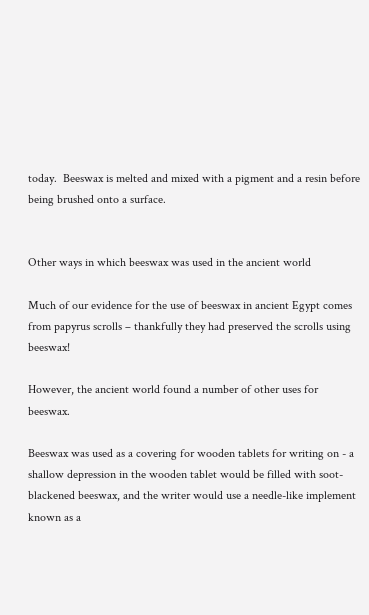today.  Beeswax is melted and mixed with a pigment and a resin before being brushed onto a surface.


Other ways in which beeswax was used in the ancient world

Much of our evidence for the use of beeswax in ancient Egypt comes from papyrus scrolls – thankfully they had preserved the scrolls using beeswax!

However, the ancient world found a number of other uses for beeswax.

Beeswax was used as a covering for wooden tablets for writing on - a shallow depression in the wooden tablet would be filled with soot-blackened beeswax, and the writer would use a needle-like implement known as a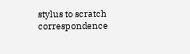stylus to scratch correspondence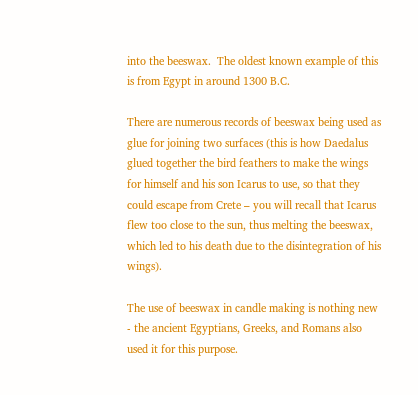into the beeswax.  The oldest known example of this is from Egypt in around 1300 B.C.

There are numerous records of beeswax being used as glue for joining two surfaces (this is how Daedalus glued together the bird feathers to make the wings for himself and his son Icarus to use, so that they could escape from Crete – you will recall that Icarus flew too close to the sun, thus melting the beeswax, which led to his death due to the disintegration of his wings).

The use of beeswax in candle making is nothing new - the ancient Egyptians, Greeks, and Romans also used it for this purpose.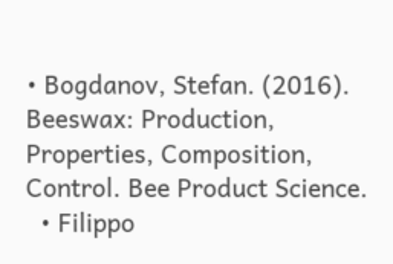• Bogdanov, Stefan. (2016). Beeswax: Production, Properties, Composition, Control. Bee Product Science.
  • Filippo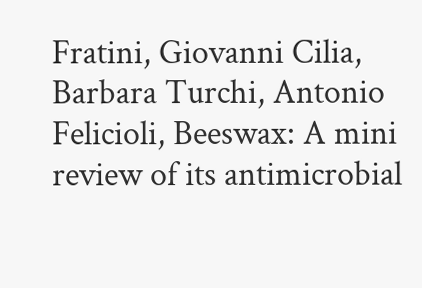Fratini, Giovanni Cilia, Barbara Turchi, Antonio Felicioli, Beeswax: A mini review of its antimicrobial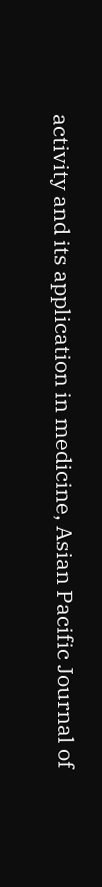activity and its application in medicine, Asian Pacific Journal of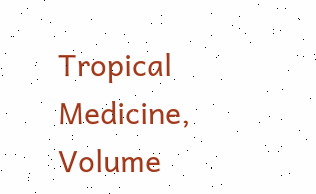Tropical Medicine, Volume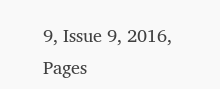9, Issue 9, 2016, Pages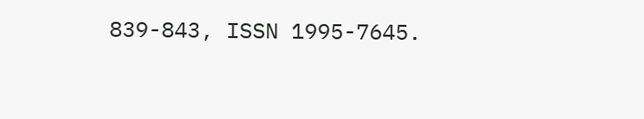839-843, ISSN 1995-7645.